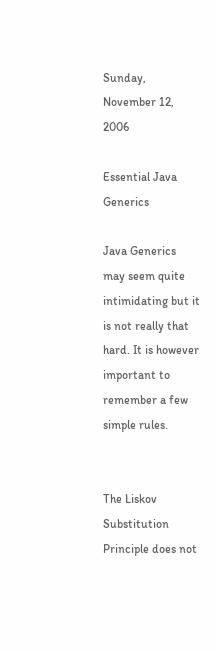Sunday, November 12, 2006

Essential Java Generics

Java Generics may seem quite intimidating but it is not really that hard. It is however important to remember a few simple rules.


The Liskov Substitution Principle does not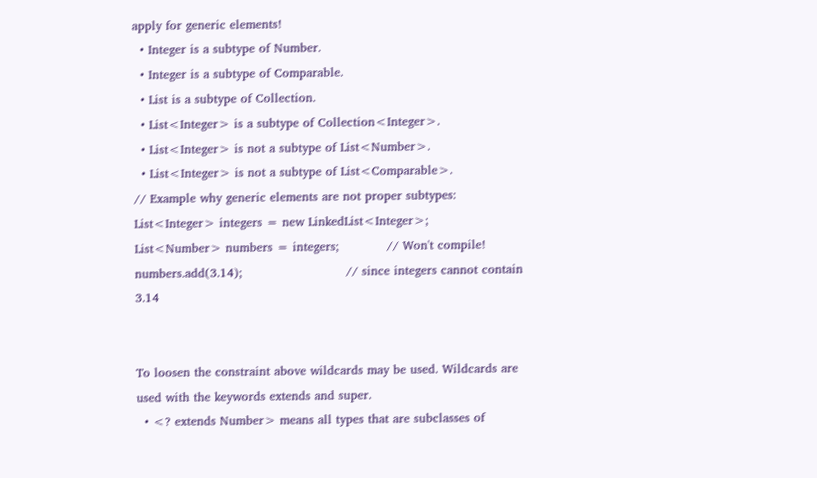apply for generic elements!
  • Integer is a subtype of Number.
  • Integer is a subtype of Comparable.
  • List is a subtype of Collection.
  • List<Integer> is a subtype of Collection<Integer>.
  • List<Integer> is not a subtype of List<Number>.
  • List<Integer> is not a subtype of List<Comparable>.
// Example why generic elements are not proper subtypes:
List<Integer> integers = new LinkedList<Integer>;
List<Number> numbers = integers;            // Won't compile!
numbers.add(3.14);                          // since integers cannot contain 3.14


To loosen the constraint above wildcards may be used. Wildcards are used with the keywords extends and super.
  • <? extends Number> means all types that are subclasses of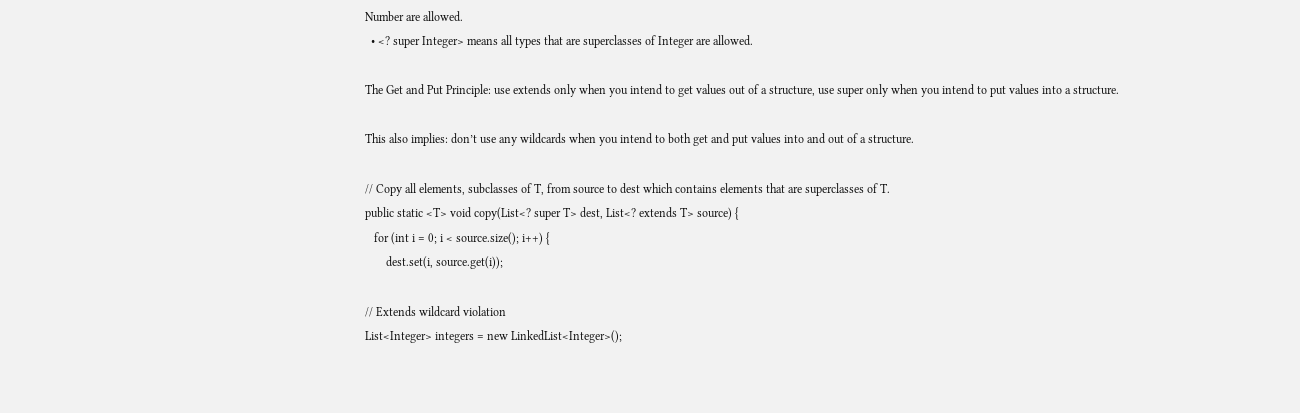Number are allowed.
  • <? super Integer> means all types that are superclasses of Integer are allowed.

The Get and Put Principle: use extends only when you intend to get values out of a structure, use super only when you intend to put values into a structure.

This also implies: don’t use any wildcards when you intend to both get and put values into and out of a structure.

// Copy all elements, subclasses of T, from source to dest which contains elements that are superclasses of T.
public static <T> void copy(List<? super T> dest, List<? extends T> source) {
   for (int i = 0; i < source.size(); i++) {
       dest.set(i, source.get(i));

// Extends wildcard violation
List<Integer> integers = new LinkedList<Integer>();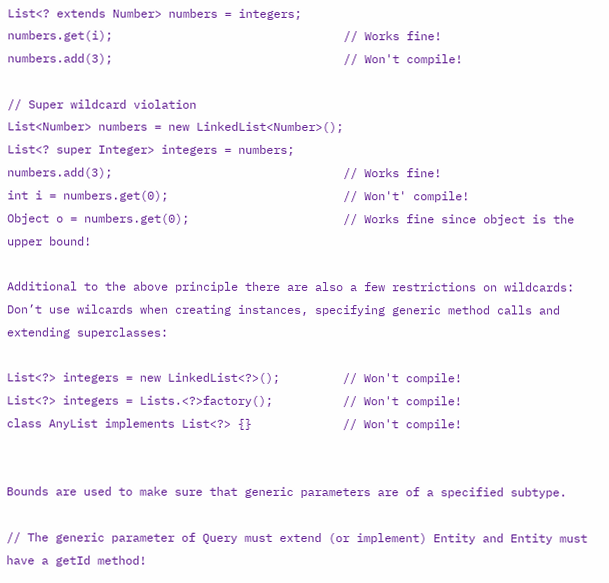List<? extends Number> numbers = integers;
numbers.get(i);                                 // Works fine!
numbers.add(3);                                 // Won't compile!

// Super wildcard violation
List<Number> numbers = new LinkedList<Number>();
List<? super Integer> integers = numbers;
numbers.add(3);                                 // Works fine!
int i = numbers.get(0);                         // Won't' compile!
Object o = numbers.get(0);                      // Works fine since object is the upper bound!

Additional to the above principle there are also a few restrictions on wildcards: Don’t use wilcards when creating instances, specifying generic method calls and extending superclasses:

List<?> integers = new LinkedList<?>();         // Won't compile!
List<?> integers = Lists.<?>factory();          // Won't compile!
class AnyList implements List<?> {}             // Won't compile!


Bounds are used to make sure that generic parameters are of a specified subtype.

// The generic parameter of Query must extend (or implement) Entity and Entity must have a getId method!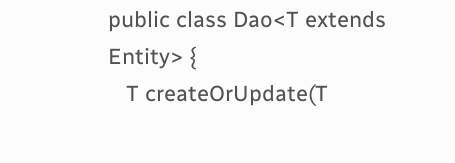public class Dao<T extends Entity> {
   T createOrUpdate(T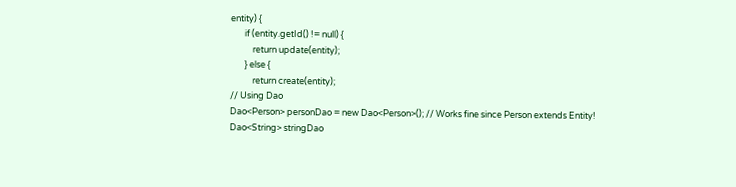entity) {
       if (entity.getId() != null) {
           return update(entity);
       } else {
           return create(entity);
// Using Dao
Dao<Person> personDao = new Dao<Person>(); // Works fine since Person extends Entity!
Dao<String> stringDao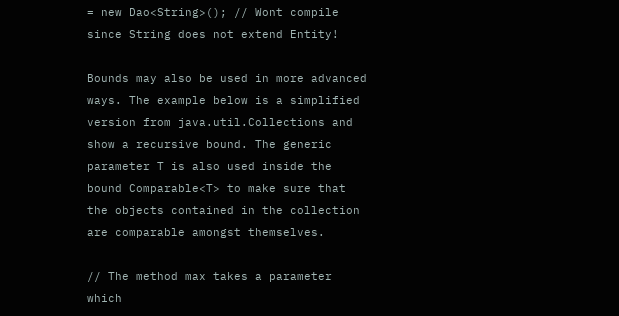= new Dao<String>(); // Wont compile since String does not extend Entity!

Bounds may also be used in more advanced ways. The example below is a simplified version from java.util.Collections and show a recursive bound. The generic parameter T is also used inside the bound Comparable<T> to make sure that the objects contained in the collection are comparable amongst themselves.

// The method max takes a parameter which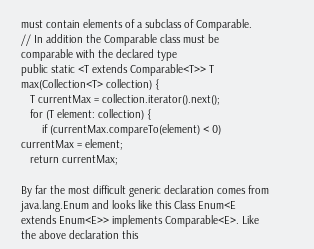must contain elements of a subclass of Comparable.
// In addition the Comparable class must be comparable with the declared type
public static <T extends Comparable<T>> T max(Collection<T> collection) {
   T currentMax = collection.iterator().next();
   for (T element: collection) {
       if (currentMax.compareTo(element) < 0) currentMax = element;
   return currentMax;

By far the most difficult generic declaration comes from java.lang.Enum and looks like this Class Enum<E extends Enum<E>> implements Comparable<E>. Like the above declaration this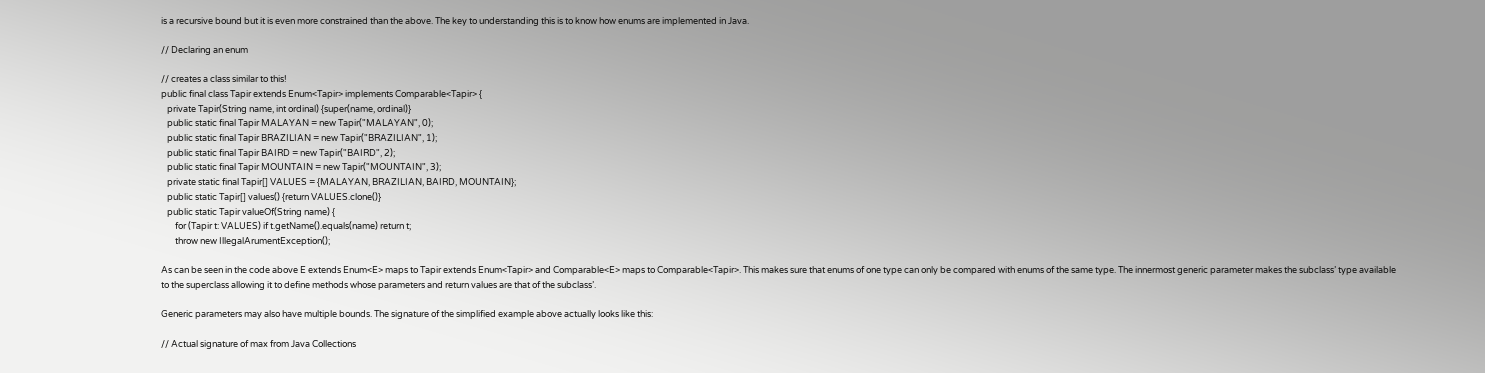is a recursive bound but it is even more constrained than the above. The key to understanding this is to know how enums are implemented in Java.

// Declaring an enum

// creates a class similar to this!
public final class Tapir extends Enum<Tapir> implements Comparable<Tapir> {
   private Tapir(String name, int ordinal) {super(name, ordinal)}
   public static final Tapir MALAYAN = new Tapir("MALAYAN", 0);
   public static final Tapir BRAZILIAN = new Tapir("BRAZILIAN", 1);
   public static final Tapir BAIRD = new Tapir("BAIRD", 2);
   public static final Tapir MOUNTAIN = new Tapir("MOUNTAIN", 3);
   private static final Tapir[] VALUES = {MALAYAN, BRAZILIAN, BAIRD, MOUNTAIN};
   public static Tapir[] values() {return VALUES.clone()}
   public static Tapir valueOf(String name) {
       for (Tapir t: VALUES) if t.getName().equals(name) return t;
       throw new IllegalArumentException();

As can be seen in the code above E extends Enum<E> maps to Tapir extends Enum<Tapir> and Comparable<E> maps to Comparable<Tapir>. This makes sure that enums of one type can only be compared with enums of the same type. The innermost generic parameter makes the subclass’ type available to the superclass allowing it to define methods whose parameters and return values are that of the subclass’.

Generic parameters may also have multiple bounds. The signature of the simplified example above actually looks like this:

// Actual signature of max from Java Collections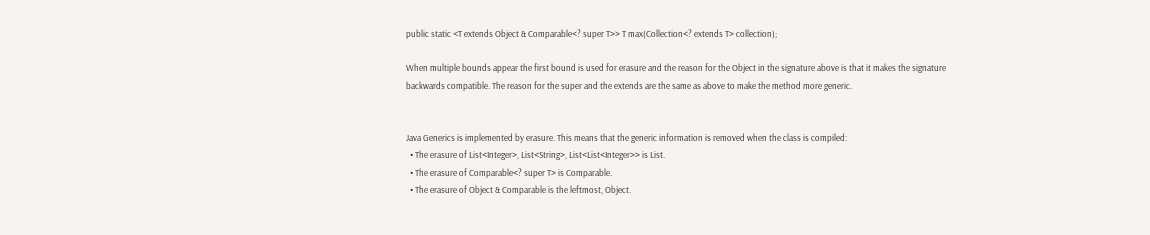public static <T extends Object & Comparable<? super T>> T max(Collection<? extends T> collection);

When multiple bounds appear the first bound is used for erasure and the reason for the Object in the signature above is that it makes the signature backwards compatible. The reason for the super and the extends are the same as above to make the method more generic.


Java Generics is implemented by erasure. This means that the generic information is removed when the class is compiled:
  • The erasure of List<Integer>, List<String>, List<List<Integer>> is List.
  • The erasure of Comparable<? super T> is Comparable.
  • The erasure of Object & Comparable is the leftmost, Object.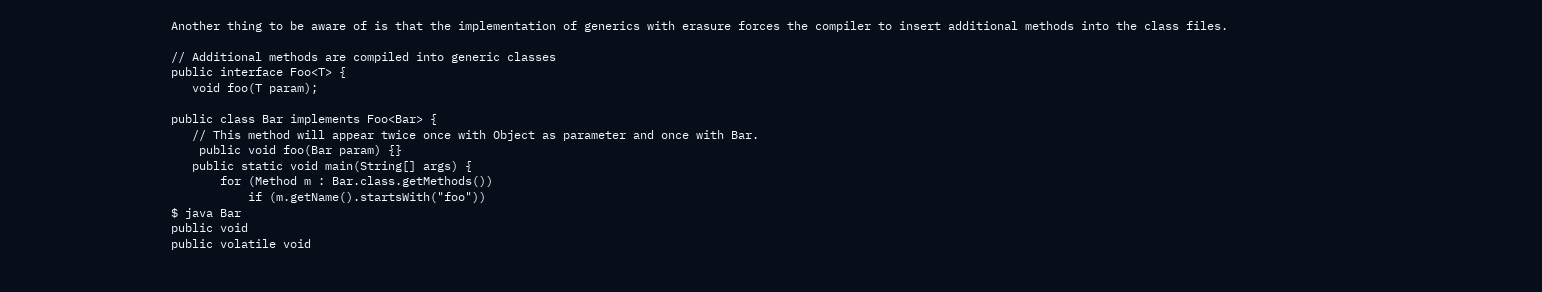Another thing to be aware of is that the implementation of generics with erasure forces the compiler to insert additional methods into the class files.

// Additional methods are compiled into generic classes
public interface Foo<T> {
   void foo(T param);

public class Bar implements Foo<Bar> {
   // This method will appear twice once with Object as parameter and once with Bar.
    public void foo(Bar param) {}
   public static void main(String[] args) {
       for (Method m : Bar.class.getMethods())
           if (m.getName().startsWith("foo"))
$ java Bar
public void
public volatile void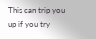This can trip you up if you try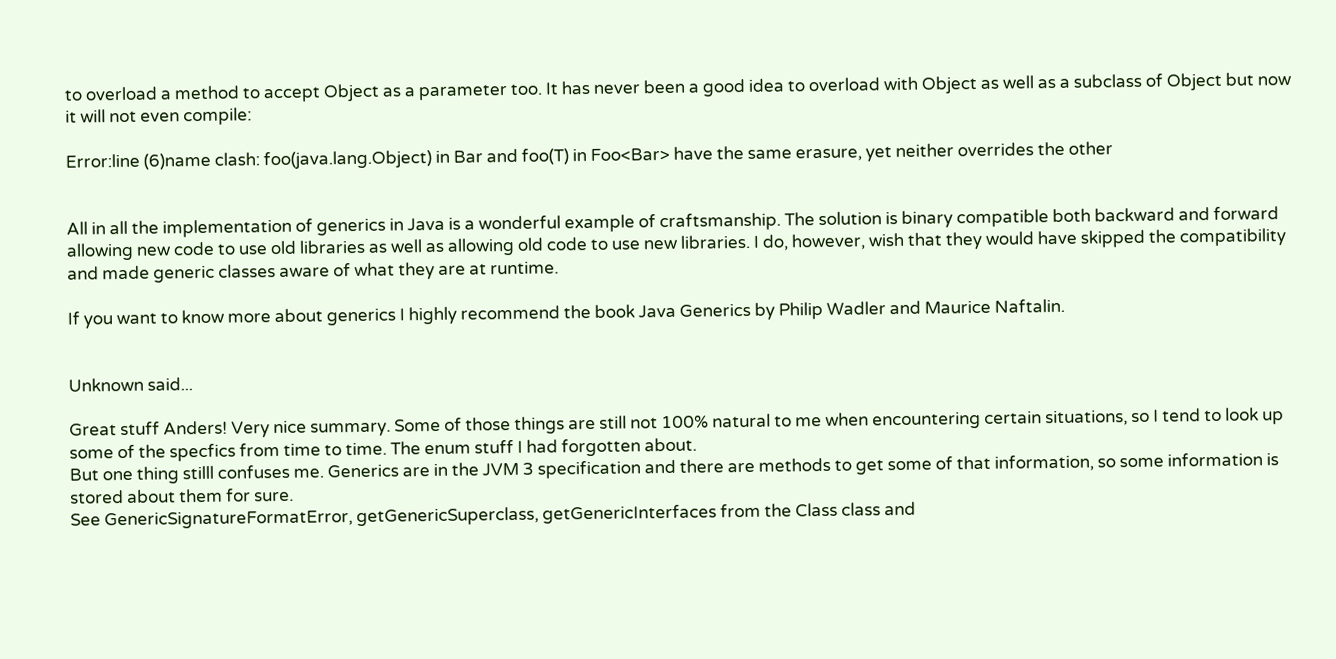to overload a method to accept Object as a parameter too. It has never been a good idea to overload with Object as well as a subclass of Object but now it will not even compile:

Error:line (6)name clash: foo(java.lang.Object) in Bar and foo(T) in Foo<Bar> have the same erasure, yet neither overrides the other


All in all the implementation of generics in Java is a wonderful example of craftsmanship. The solution is binary compatible both backward and forward allowing new code to use old libraries as well as allowing old code to use new libraries. I do, however, wish that they would have skipped the compatibility and made generic classes aware of what they are at runtime.

If you want to know more about generics I highly recommend the book Java Generics by Philip Wadler and Maurice Naftalin.


Unknown said...

Great stuff Anders! Very nice summary. Some of those things are still not 100% natural to me when encountering certain situations, so I tend to look up some of the specfics from time to time. The enum stuff I had forgotten about.
But one thing stilll confuses me. Generics are in the JVM 3 specification and there are methods to get some of that information, so some information is stored about them for sure.
See GenericSignatureFormatError, getGenericSuperclass, getGenericInterfaces from the Class class and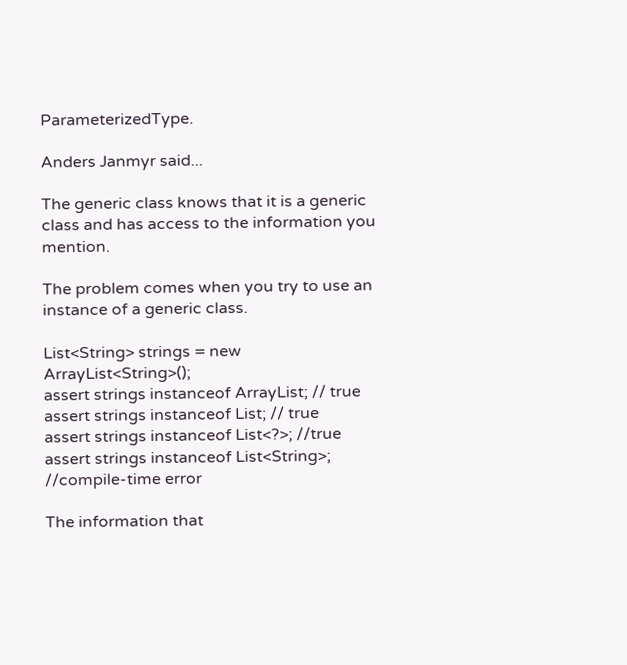ParameterizedType.

Anders Janmyr said...

The generic class knows that it is a generic class and has access to the information you mention.

The problem comes when you try to use an instance of a generic class.

List<String> strings = new ArrayList<String>();
assert strings instanceof ArrayList; // true
assert strings instanceof List; // true
assert strings instanceof List<?>; //true
assert strings instanceof List<String>; //compile-time error

The information that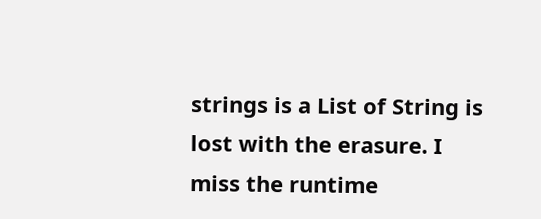strings is a List of String is lost with the erasure. I miss the runtime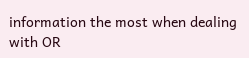information the most when dealing with OR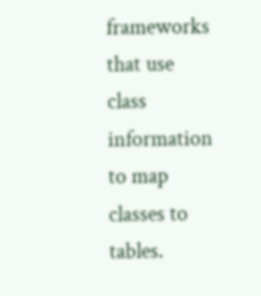frameworks that use class information to map classes to tables.